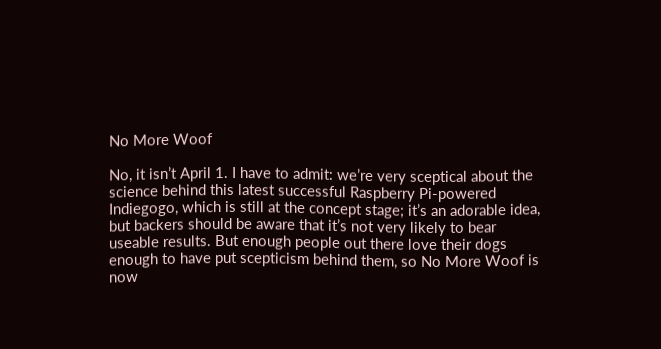No More Woof

No, it isn’t April 1. I have to admit: we’re very sceptical about the science behind this latest successful Raspberry Pi-powered Indiegogo, which is still at the concept stage; it’s an adorable idea, but backers should be aware that it’s not very likely to bear useable results. But enough people out there love their dogs enough to have put scepticism behind them, so No More Woof is now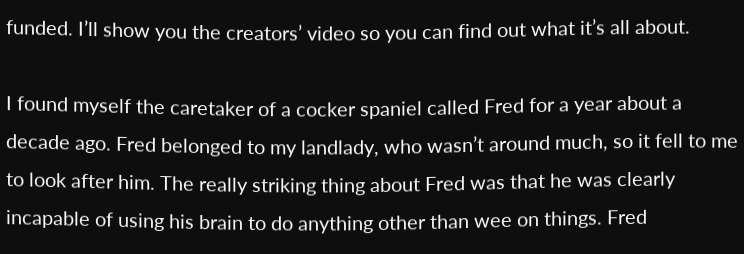funded. I’ll show you the creators’ video so you can find out what it’s all about.

I found myself the caretaker of a cocker spaniel called Fred for a year about a decade ago. Fred belonged to my landlady, who wasn’t around much, so it fell to me to look after him. The really striking thing about Fred was that he was clearly incapable of using his brain to do anything other than wee on things. Fred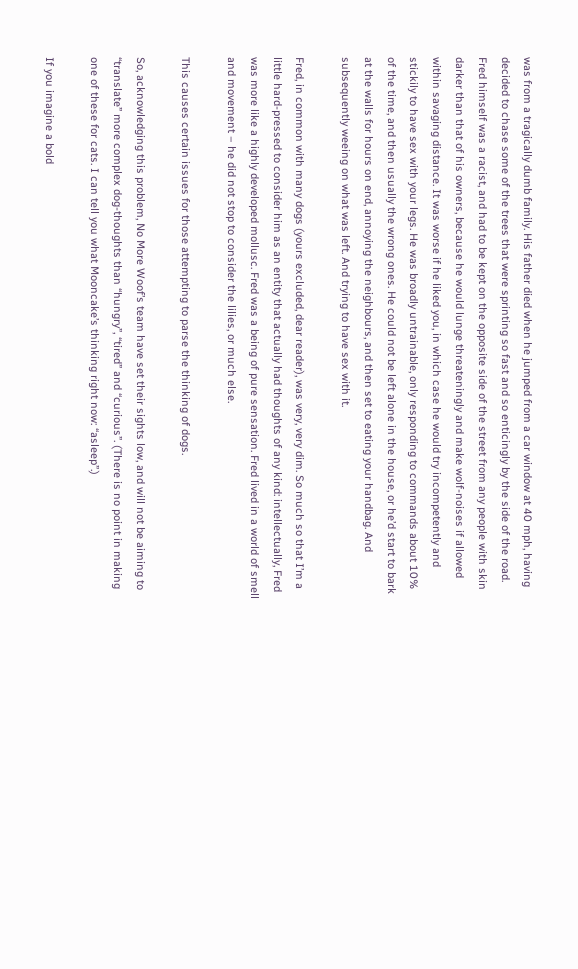was from a tragically dumb family. His father died when he jumped from a car window at 40 mph, having decided to chase some of the trees that were sprinting so fast and so enticingly by the side of the road. Fred himself was a racist, and had to be kept on the opposite side of the street from any people with skin darker than that of his owners, because he would lunge threateningly and make wolf-noises if allowed within savaging distance. It was worse if he liked you, in which case he would try incompetently and stickily to have sex with your legs. He was broadly untrainable, only responding to commands about 10% of the time, and then usually the wrong ones. He could not be left alone in the house, or he’d start to bark at the walls for hours on end, annoying the neighbours, and then set to eating your handbag. And subsequently weeing on what was left. And trying to have sex with it.

Fred, in common with many dogs (yours excluded, dear reader), was very, very dim. So much so that I’m a little hard-pressed to consider him as an entity that actually had thoughts of any kind: intellectually, Fred was more like a highly developed mollusc. Fred was a being of pure sensation. Fred lived in a world of smell and movement – he did not stop to consider the lilies, or much else.

This causes certain issues for those attempting to parse the thinking of dogs.

So, acknowledging this problem, No More Woof’s team have set their sights low, and will not be aiming to “translate” more complex dog-thoughts than “hungry”, “tired” and “curious”. (There is no point in making one of these for cats. I can tell you what Mooncake’s thinking right now: “asleep”.)

If you imagine a bold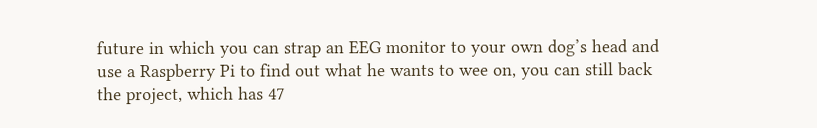future in which you can strap an EEG monitor to your own dog’s head and use a Raspberry Pi to find out what he wants to wee on, you can still back the project, which has 47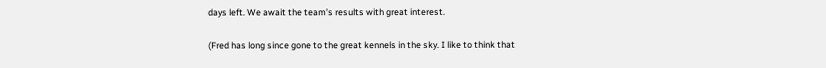days left. We await the team’s results with great interest.

(Fred has long since gone to the great kennels in the sky. I like to think that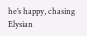he’s happy, chasing Elysian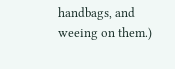handbags, and weeing on them.)